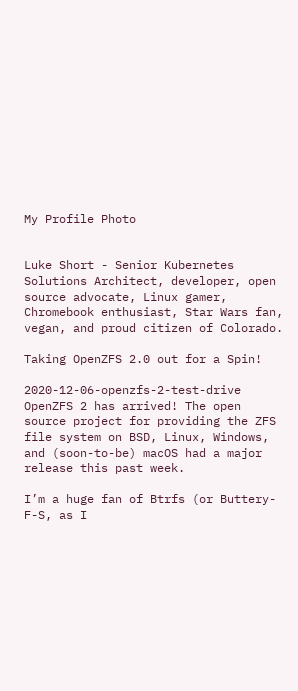My Profile Photo


Luke Short - Senior Kubernetes Solutions Architect, developer, open source advocate, Linux gamer, Chromebook enthusiast, Star Wars fan, vegan, and proud citizen of Colorado.

Taking OpenZFS 2.0 out for a Spin!

2020-12-06-openzfs-2-test-drive OpenZFS 2 has arrived! The open source project for providing the ZFS file system on BSD, Linux, Windows, and (soon-to-be) macOS had a major release this past week.

I’m a huge fan of Btrfs (or Buttery-F-S, as I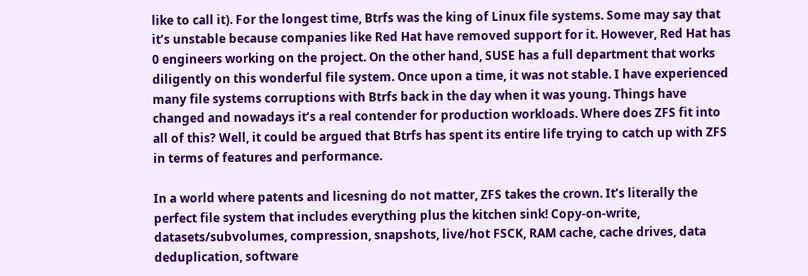like to call it). For the longest time, Btrfs was the king of Linux file systems. Some may say that it’s unstable because companies like Red Hat have removed support for it. However, Red Hat has 0 engineers working on the project. On the other hand, SUSE has a full department that works diligently on this wonderful file system. Once upon a time, it was not stable. I have experienced many file systems corruptions with Btrfs back in the day when it was young. Things have changed and nowadays it’s a real contender for production workloads. Where does ZFS fit into all of this? Well, it could be argued that Btrfs has spent its entire life trying to catch up with ZFS in terms of features and performance.

In a world where patents and licesning do not matter, ZFS takes the crown. It’s literally the perfect file system that includes everything plus the kitchen sink! Copy-on-write, datasets/subvolumes, compression, snapshots, live/hot FSCK, RAM cache, cache drives, data deduplication, software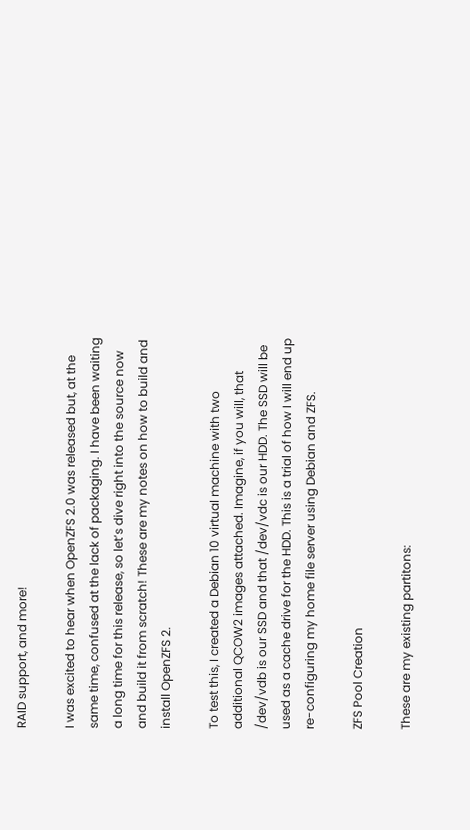RAID support, and more!

I was excited to hear when OpenZFS 2.0 was released but, at the same time, confused at the lack of packaging. I have been waiting a long time for this release, so let’s dive right into the source now and build it from scratch! These are my notes on how to build and install OpenZFS 2.

To test this, I created a Debian 10 virtual machine with two additional QCOW2 images attached. Imagine, if you will, that /dev/vdb is our SSD and that /dev/vdc is our HDD. The SSD will be used as a cache drive for the HDD. This is a trial of how I will end up re-configuring my home file server using Debian and ZFS.

ZFS Pool Creation

These are my existing partitons: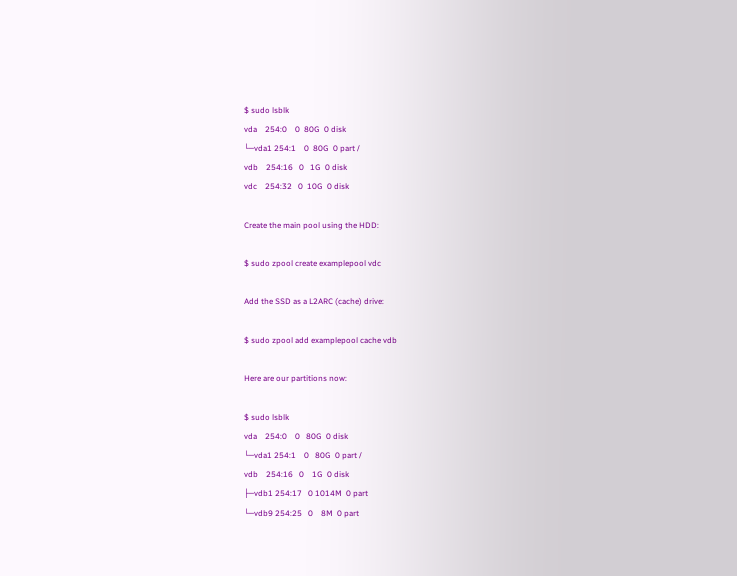$ sudo lsblk
vda    254:0    0  80G  0 disk
└─vda1 254:1    0  80G  0 part /
vdb    254:16   0   1G  0 disk
vdc    254:32   0  10G  0 disk

Create the main pool using the HDD:

$ sudo zpool create examplepool vdc

Add the SSD as a L2ARC (cache) drive:

$ sudo zpool add examplepool cache vdb

Here are our partitions now:

$ sudo lsblk
vda    254:0    0   80G  0 disk
└─vda1 254:1    0   80G  0 part /
vdb    254:16   0    1G  0 disk
├─vdb1 254:17   0 1014M  0 part
└─vdb9 254:25   0    8M  0 part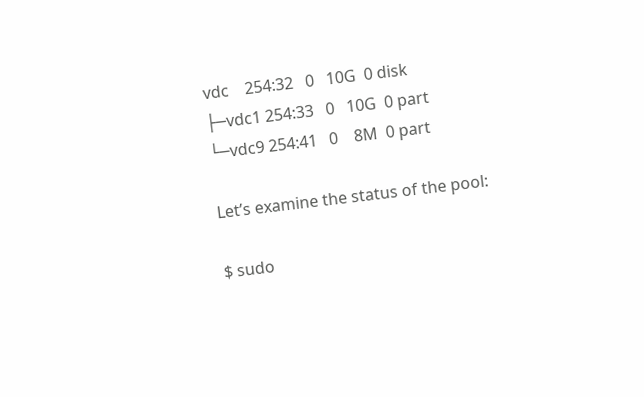vdc    254:32   0   10G  0 disk
├─vdc1 254:33   0   10G  0 part
└─vdc9 254:41   0    8M  0 part

Let’s examine the status of the pool:

$ sudo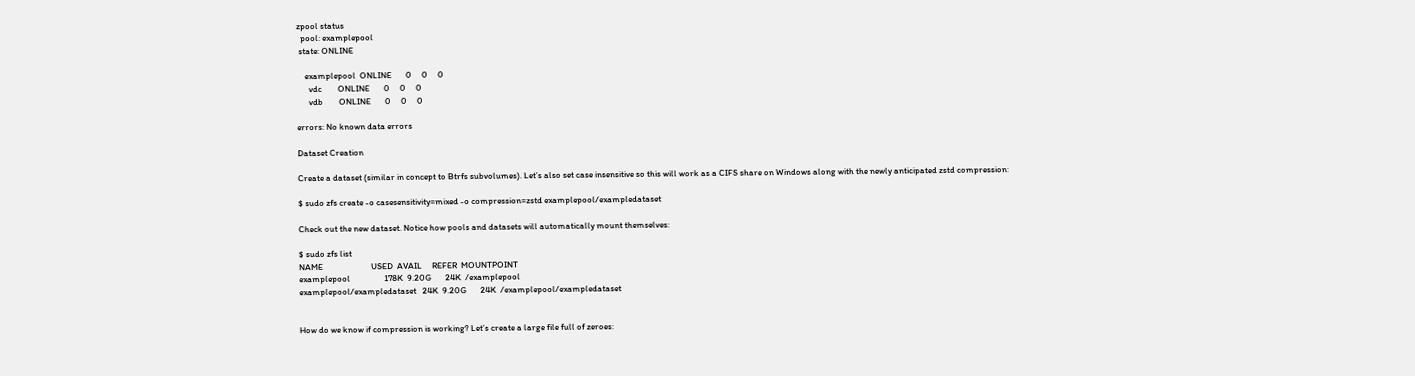zpool status
  pool: examplepool
 state: ONLINE

    examplepool  ONLINE       0     0     0
      vdc        ONLINE       0     0     0
      vdb        ONLINE       0     0     0

errors: No known data errors

Dataset Creation

Create a dataset (similar in concept to Btrfs subvolumes). Let’s also set case insensitive so this will work as a CIFS share on Windows along with the newly anticipated zstd compression:

$ sudo zfs create -o casesensitivity=mixed -o compression=zstd examplepool/exampledataset

Check out the new dataset. Notice how pools and datasets will automatically mount themselves:

$ sudo zfs list
NAME                        USED  AVAIL     REFER  MOUNTPOINT
examplepool                 178K  9.20G       24K  /examplepool
examplepool/exampledataset   24K  9.20G       24K  /examplepool/exampledataset


How do we know if compression is working? Let’s create a large file full of zeroes: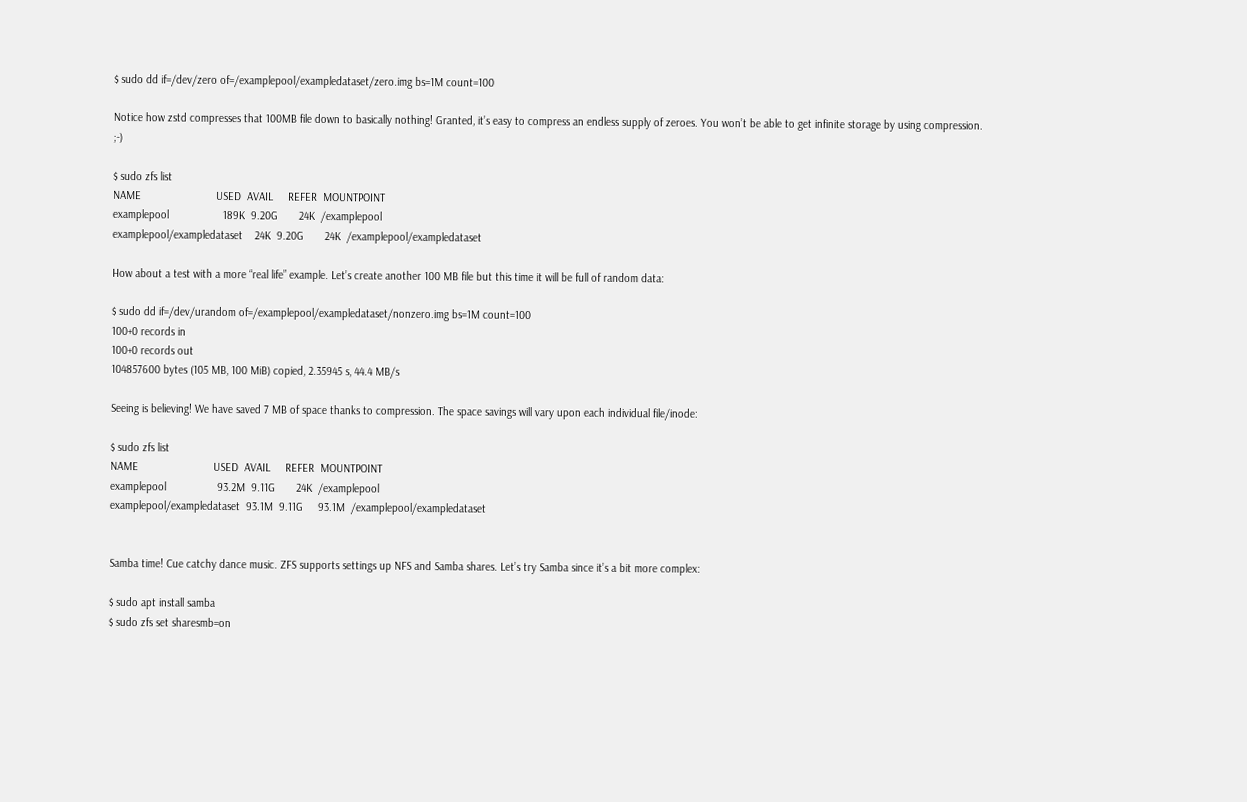$ sudo dd if=/dev/zero of=/examplepool/exampledataset/zero.img bs=1M count=100

Notice how zstd compresses that 100MB file down to basically nothing! Granted, it’s easy to compress an endless supply of zeroes. You won’t be able to get infinite storage by using compression. ;-)

$ sudo zfs list
NAME                         USED  AVAIL     REFER  MOUNTPOINT
examplepool                  189K  9.20G       24K  /examplepool
examplepool/exampledataset    24K  9.20G       24K  /examplepool/exampledataset

How about a test with a more “real life” example. Let’s create another 100 MB file but this time it will be full of random data:

$ sudo dd if=/dev/urandom of=/examplepool/exampledataset/nonzero.img bs=1M count=100
100+0 records in
100+0 records out
104857600 bytes (105 MB, 100 MiB) copied, 2.35945 s, 44.4 MB/s

Seeing is believing! We have saved 7 MB of space thanks to compression. The space savings will vary upon each individual file/inode:

$ sudo zfs list
NAME                         USED  AVAIL     REFER  MOUNTPOINT
examplepool                 93.2M  9.11G       24K  /examplepool
examplepool/exampledataset  93.1M  9.11G     93.1M  /examplepool/exampledataset


Samba time! Cue catchy dance music. ZFS supports settings up NFS and Samba shares. Let’s try Samba since it’s a bit more complex:

$ sudo apt install samba
$ sudo zfs set sharesmb=on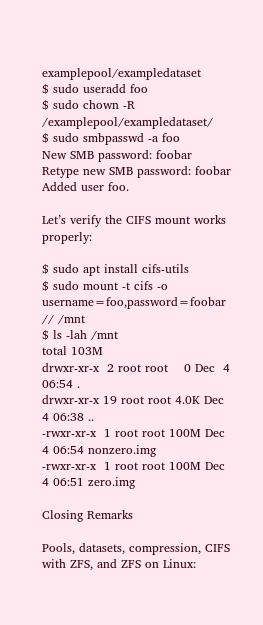examplepool/exampledataset
$ sudo useradd foo
$ sudo chown -R /examplepool/exampledataset/
$ sudo smbpasswd -a foo
New SMB password: foobar
Retype new SMB password: foobar
Added user foo.

Let’s verify the CIFS mount works properly:

$ sudo apt install cifs-utils
$ sudo mount -t cifs -o username=foo,password=foobar // /mnt
$ ls -lah /mnt
total 103M
drwxr-xr-x  2 root root    0 Dec  4 06:54 .
drwxr-xr-x 19 root root 4.0K Dec  4 06:38 ..
-rwxr-xr-x  1 root root 100M Dec  4 06:54 nonzero.img
-rwxr-xr-x  1 root root 100M Dec  4 06:51 zero.img

Closing Remarks

Pools, datasets, compression, CIFS with ZFS, and ZFS on Linux: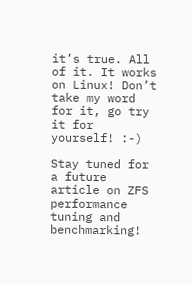it’s true. All of it. It works on Linux! Don’t take my word for it, go try it for yourself! :-)

Stay tuned for a future article on ZFS performance tuning and benchmarking!